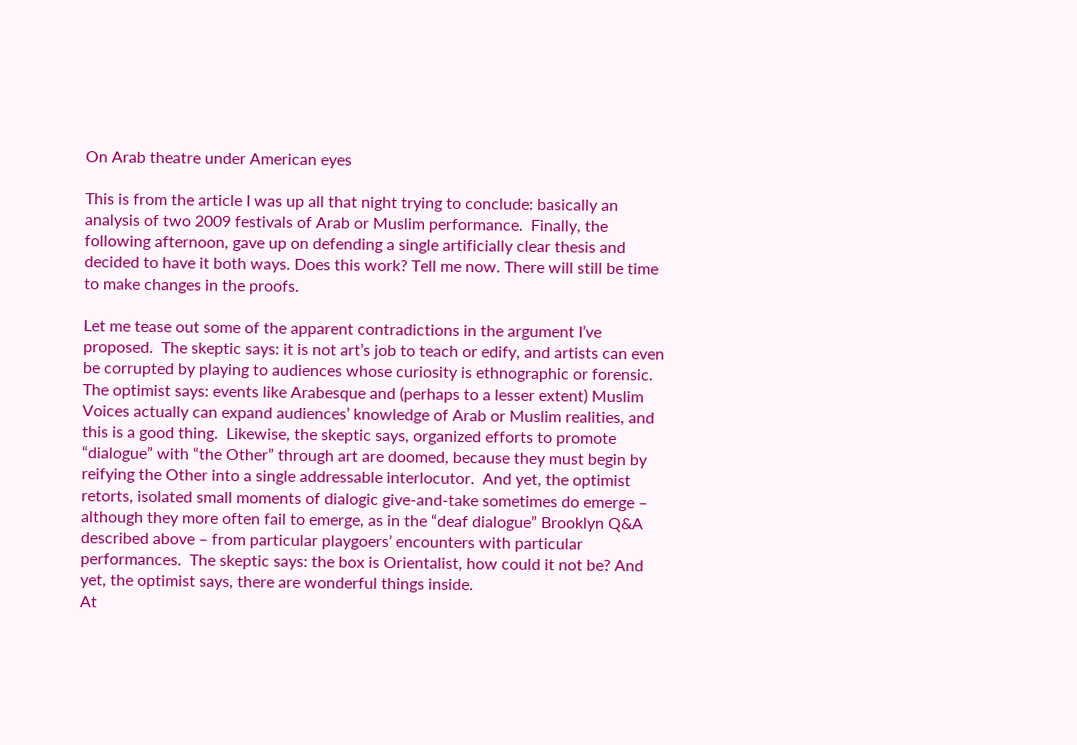On Arab theatre under American eyes

This is from the article I was up all that night trying to conclude: basically an analysis of two 2009 festivals of Arab or Muslim performance.  Finally, the following afternoon, gave up on defending a single artificially clear thesis and decided to have it both ways. Does this work? Tell me now. There will still be time to make changes in the proofs.

Let me tease out some of the apparent contradictions in the argument I’ve proposed.  The skeptic says: it is not art’s job to teach or edify, and artists can even be corrupted by playing to audiences whose curiosity is ethnographic or forensic.  The optimist says: events like Arabesque and (perhaps to a lesser extent) Muslim Voices actually can expand audiences’ knowledge of Arab or Muslim realities, and this is a good thing.  Likewise, the skeptic says, organized efforts to promote “dialogue” with “the Other” through art are doomed, because they must begin by reifying the Other into a single addressable interlocutor.  And yet, the optimist retorts, isolated small moments of dialogic give-and-take sometimes do emerge – although they more often fail to emerge, as in the “deaf dialogue” Brooklyn Q&A described above – from particular playgoers’ encounters with particular performances.  The skeptic says: the box is Orientalist, how could it not be? And yet, the optimist says, there are wonderful things inside.
At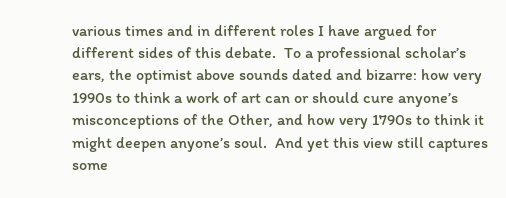various times and in different roles I have argued for different sides of this debate.  To a professional scholar’s ears, the optimist above sounds dated and bizarre: how very 1990s to think a work of art can or should cure anyone’s misconceptions of the Other, and how very 1790s to think it might deepen anyone’s soul.  And yet this view still captures some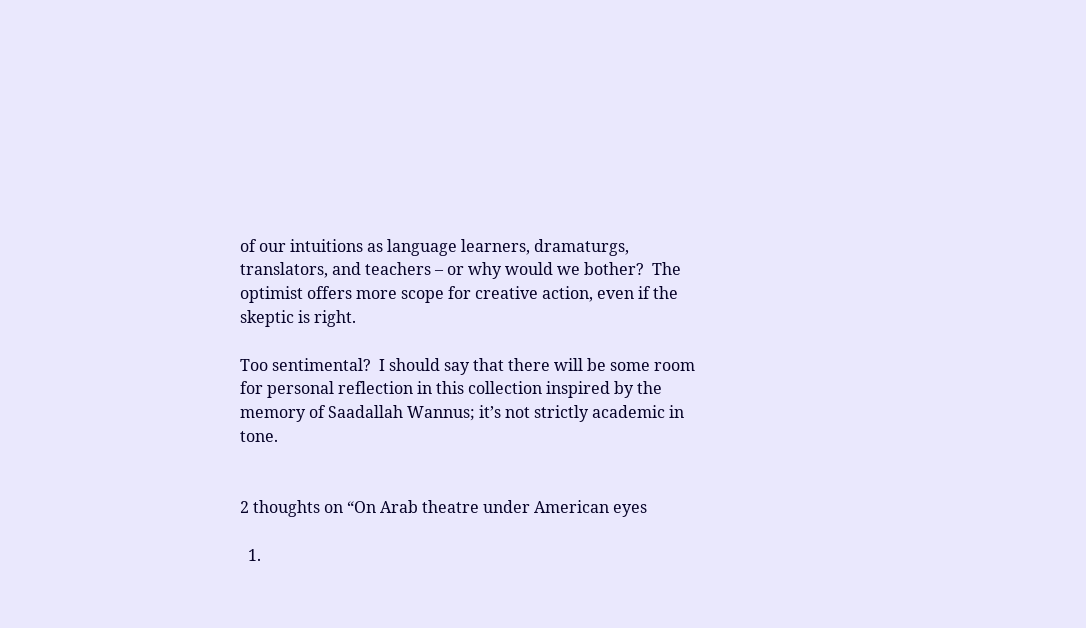of our intuitions as language learners, dramaturgs, translators, and teachers – or why would we bother?  The optimist offers more scope for creative action, even if the skeptic is right.

Too sentimental?  I should say that there will be some room for personal reflection in this collection inspired by the memory of Saadallah Wannus; it’s not strictly academic in tone.


2 thoughts on “On Arab theatre under American eyes

  1.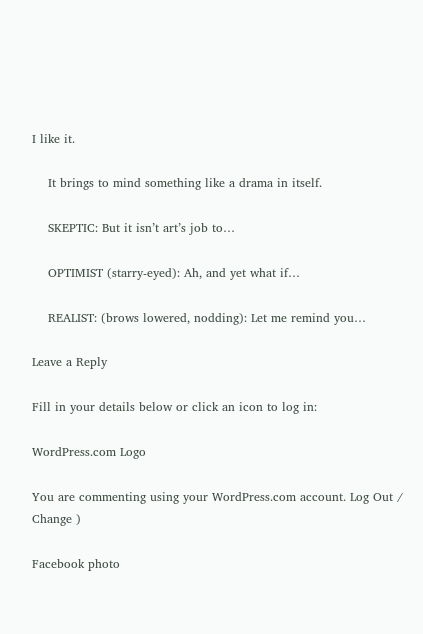I like it.

    It brings to mind something like a drama in itself.

    SKEPTIC: But it isn’t art’s job to…

    OPTIMIST (starry-eyed): Ah, and yet what if…

    REALIST: (brows lowered, nodding): Let me remind you…

Leave a Reply

Fill in your details below or click an icon to log in:

WordPress.com Logo

You are commenting using your WordPress.com account. Log Out /  Change )

Facebook photo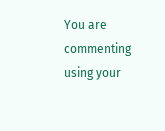You are commenting using your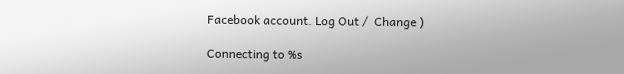Facebook account. Log Out /  Change )

Connecting to %s